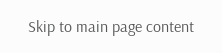Skip to main page content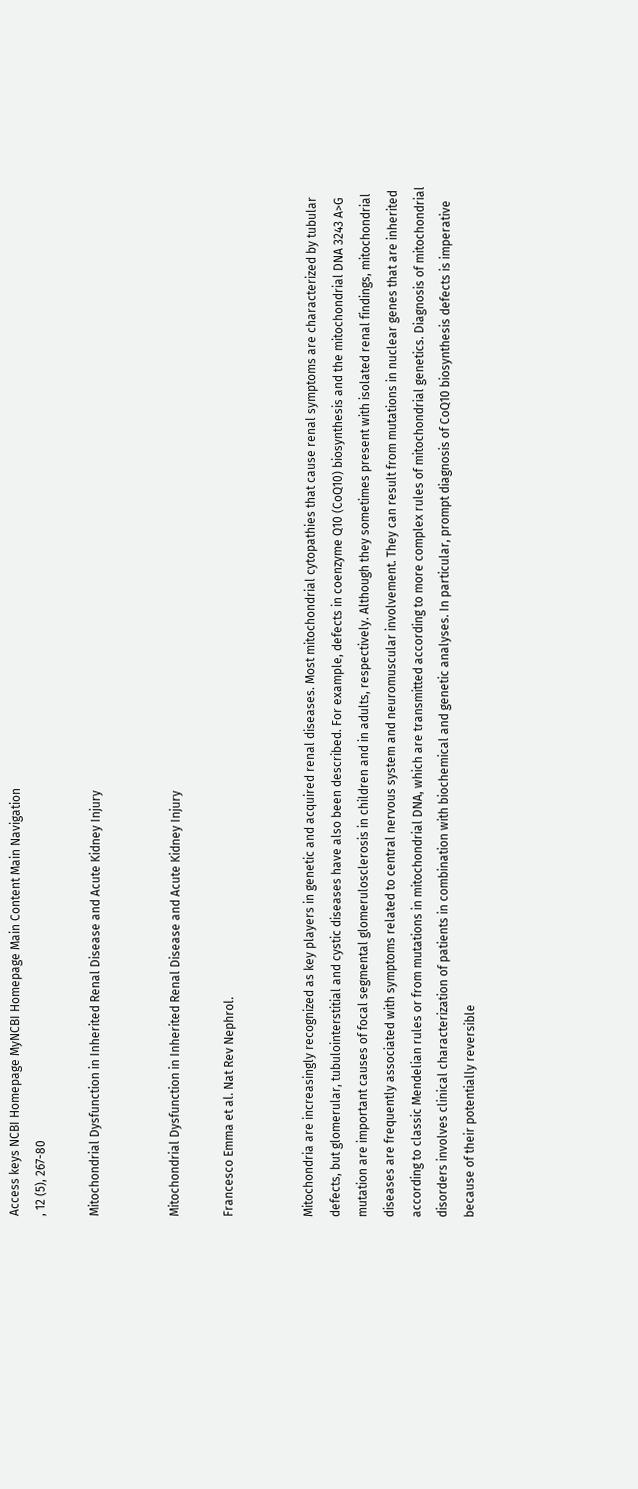Access keys NCBI Homepage MyNCBI Homepage Main Content Main Navigation
, 12 (5), 267-80

Mitochondrial Dysfunction in Inherited Renal Disease and Acute Kidney Injury


Mitochondrial Dysfunction in Inherited Renal Disease and Acute Kidney Injury

Francesco Emma et al. Nat Rev Nephrol.


Mitochondria are increasingly recognized as key players in genetic and acquired renal diseases. Most mitochondrial cytopathies that cause renal symptoms are characterized by tubular defects, but glomerular, tubulointerstitial and cystic diseases have also been described. For example, defects in coenzyme Q10 (CoQ10) biosynthesis and the mitochondrial DNA 3243 A>G mutation are important causes of focal segmental glomerulosclerosis in children and in adults, respectively. Although they sometimes present with isolated renal findings, mitochondrial diseases are frequently associated with symptoms related to central nervous system and neuromuscular involvement. They can result from mutations in nuclear genes that are inherited according to classic Mendelian rules or from mutations in mitochondrial DNA, which are transmitted according to more complex rules of mitochondrial genetics. Diagnosis of mitochondrial disorders involves clinical characterization of patients in combination with biochemical and genetic analyses. In particular, prompt diagnosis of CoQ10 biosynthesis defects is imperative because of their potentially reversible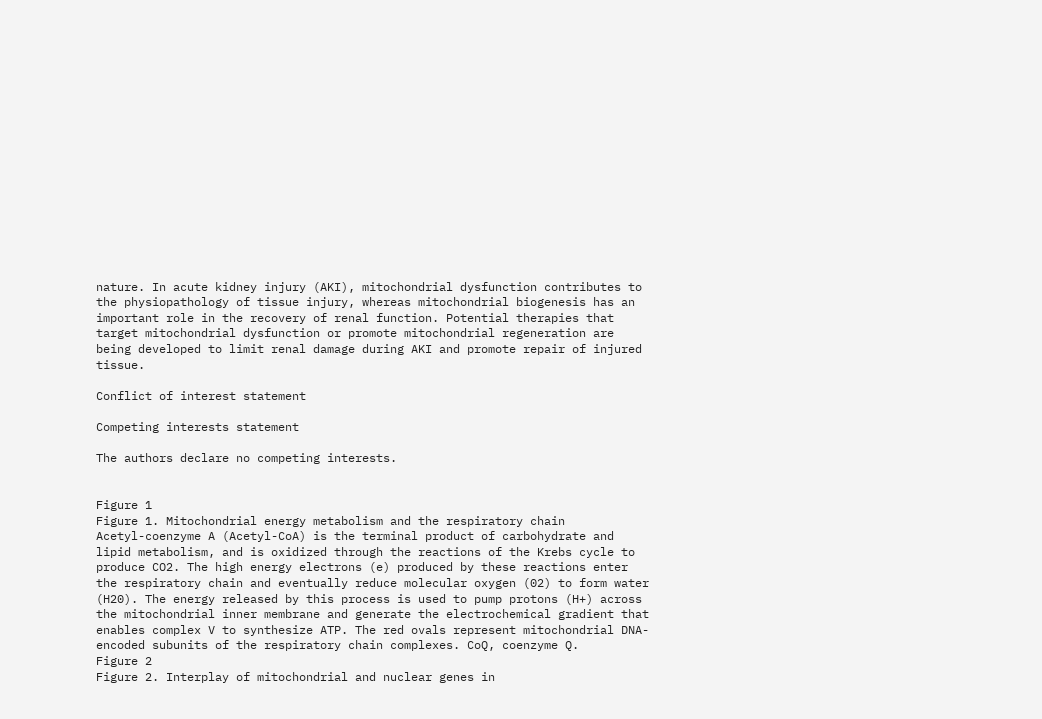nature. In acute kidney injury (AKI), mitochondrial dysfunction contributes to the physiopathology of tissue injury, whereas mitochondrial biogenesis has an important role in the recovery of renal function. Potential therapies that target mitochondrial dysfunction or promote mitochondrial regeneration are being developed to limit renal damage during AKI and promote repair of injured tissue.

Conflict of interest statement

Competing interests statement

The authors declare no competing interests.


Figure 1
Figure 1. Mitochondrial energy metabolism and the respiratory chain
Acetyl-coenzyme A (Acetyl-CoA) is the terminal product of carbohydrate and lipid metabolism, and is oxidized through the reactions of the Krebs cycle to produce CO2. The high energy electrons (e) produced by these reactions enter the respiratory chain and eventually reduce molecular oxygen (02) to form water (H20). The energy released by this process is used to pump protons (H+) across the mitochondrial inner membrane and generate the electrochemical gradient that enables complex V to synthesize ATP. The red ovals represent mitochondrial DNA-encoded subunits of the respiratory chain complexes. CoQ, coenzyme Q.
Figure 2
Figure 2. Interplay of mitochondrial and nuclear genes in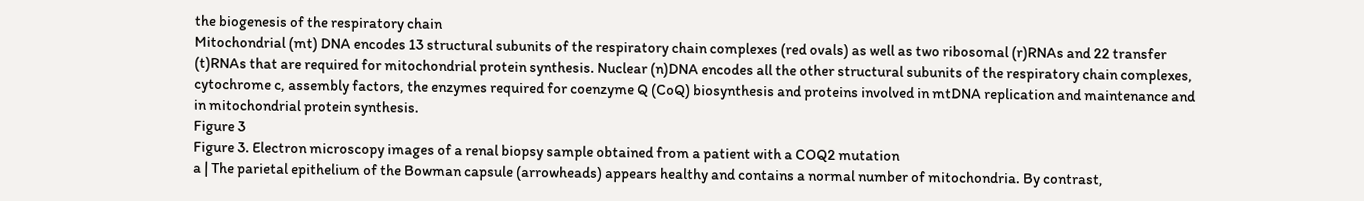the biogenesis of the respiratory chain
Mitochondrial (mt) DNA encodes 13 structural subunits of the respiratory chain complexes (red ovals) as well as two ribosomal (r)RNAs and 22 transfer (t)RNAs that are required for mitochondrial protein synthesis. Nuclear (n)DNA encodes all the other structural subunits of the respiratory chain complexes, cytochrome c, assembly factors, the enzymes required for coenzyme Q (CoQ) biosynthesis and proteins involved in mtDNA replication and maintenance and in mitochondrial protein synthesis.
Figure 3
Figure 3. Electron microscopy images of a renal biopsy sample obtained from a patient with a COQ2 mutation
a | The parietal epithelium of the Bowman capsule (arrowheads) appears healthy and contains a normal number of mitochondria. By contrast,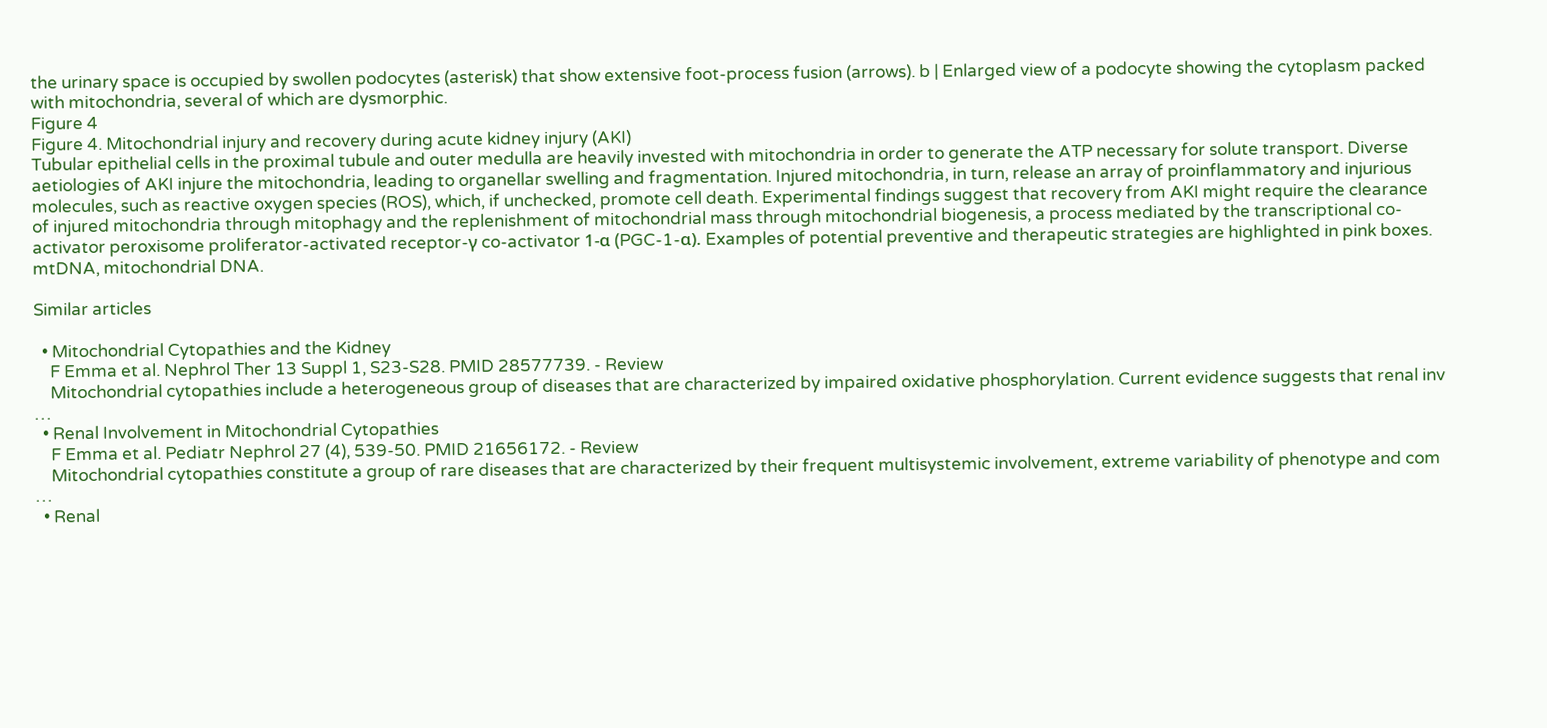the urinary space is occupied by swollen podocytes (asterisk) that show extensive foot-process fusion (arrows). b | Enlarged view of a podocyte showing the cytoplasm packed with mitochondria, several of which are dysmorphic.
Figure 4
Figure 4. Mitochondrial injury and recovery during acute kidney injury (AKI)
Tubular epithelial cells in the proximal tubule and outer medulla are heavily invested with mitochondria in order to generate the ATP necessary for solute transport. Diverse aetiologies of AKI injure the mitochondria, leading to organellar swelling and fragmentation. Injured mitochondria, in turn, release an array of proinflammatory and injurious molecules, such as reactive oxygen species (ROS), which, if unchecked, promote cell death. Experimental findings suggest that recovery from AKI might require the clearance of injured mitochondria through mitophagy and the replenishment of mitochondrial mass through mitochondrial biogenesis, a process mediated by the transcriptional co-activator peroxisome proliferator-activated receptor-γ co-activator 1-α (PGC-1-α). Examples of potential preventive and therapeutic strategies are highlighted in pink boxes. mtDNA, mitochondrial DNA.

Similar articles

  • Mitochondrial Cytopathies and the Kidney
    F Emma et al. Nephrol Ther 13 Suppl 1, S23-S28. PMID 28577739. - Review
    Mitochondrial cytopathies include a heterogeneous group of diseases that are characterized by impaired oxidative phosphorylation. Current evidence suggests that renal inv …
  • Renal Involvement in Mitochondrial Cytopathies
    F Emma et al. Pediatr Nephrol 27 (4), 539-50. PMID 21656172. - Review
    Mitochondrial cytopathies constitute a group of rare diseases that are characterized by their frequent multisystemic involvement, extreme variability of phenotype and com …
  • Renal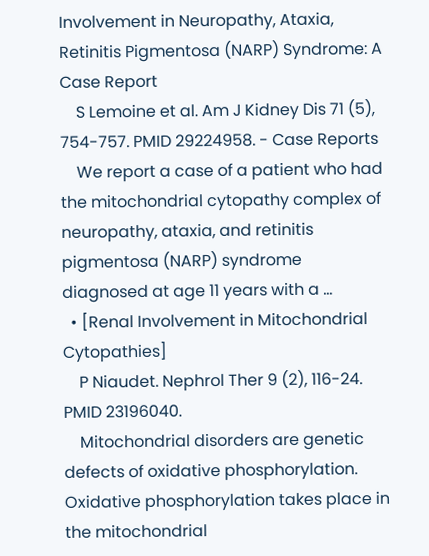Involvement in Neuropathy, Ataxia, Retinitis Pigmentosa (NARP) Syndrome: A Case Report
    S Lemoine et al. Am J Kidney Dis 71 (5), 754-757. PMID 29224958. - Case Reports
    We report a case of a patient who had the mitochondrial cytopathy complex of neuropathy, ataxia, and retinitis pigmentosa (NARP) syndrome diagnosed at age 11 years with a …
  • [Renal Involvement in Mitochondrial Cytopathies]
    P Niaudet. Nephrol Ther 9 (2), 116-24. PMID 23196040.
    Mitochondrial disorders are genetic defects of oxidative phosphorylation. Oxidative phosphorylation takes place in the mitochondrial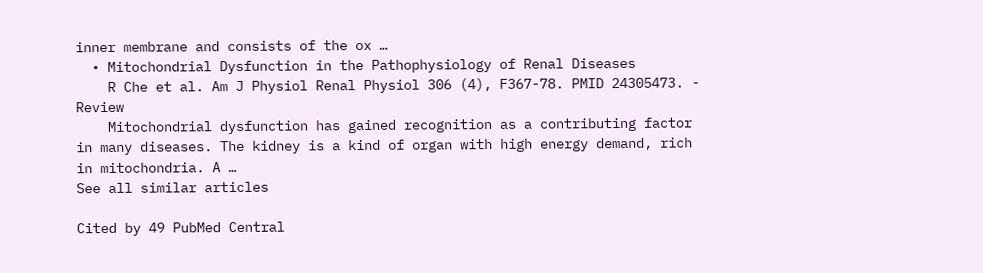inner membrane and consists of the ox …
  • Mitochondrial Dysfunction in the Pathophysiology of Renal Diseases
    R Che et al. Am J Physiol Renal Physiol 306 (4), F367-78. PMID 24305473. - Review
    Mitochondrial dysfunction has gained recognition as a contributing factor in many diseases. The kidney is a kind of organ with high energy demand, rich in mitochondria. A …
See all similar articles

Cited by 49 PubMed Central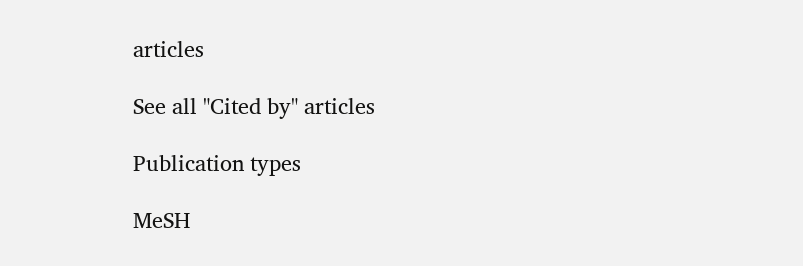articles

See all "Cited by" articles

Publication types

MeSH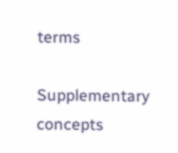terms

Supplementary concepts